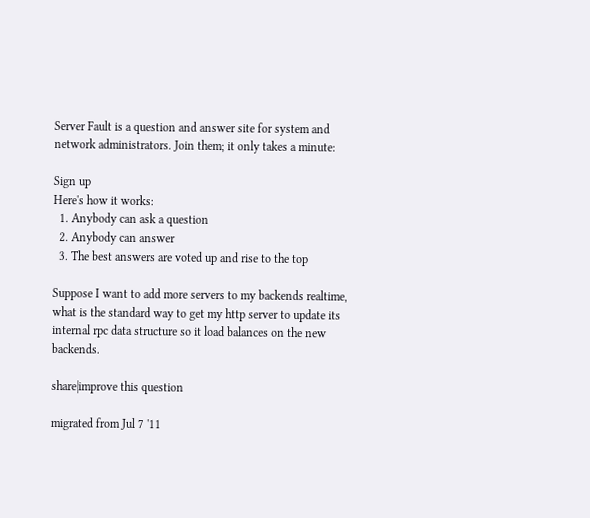Server Fault is a question and answer site for system and network administrators. Join them; it only takes a minute:

Sign up
Here's how it works:
  1. Anybody can ask a question
  2. Anybody can answer
  3. The best answers are voted up and rise to the top

Suppose I want to add more servers to my backends realtime, what is the standard way to get my http server to update its internal rpc data structure so it load balances on the new backends.

share|improve this question

migrated from Jul 7 '11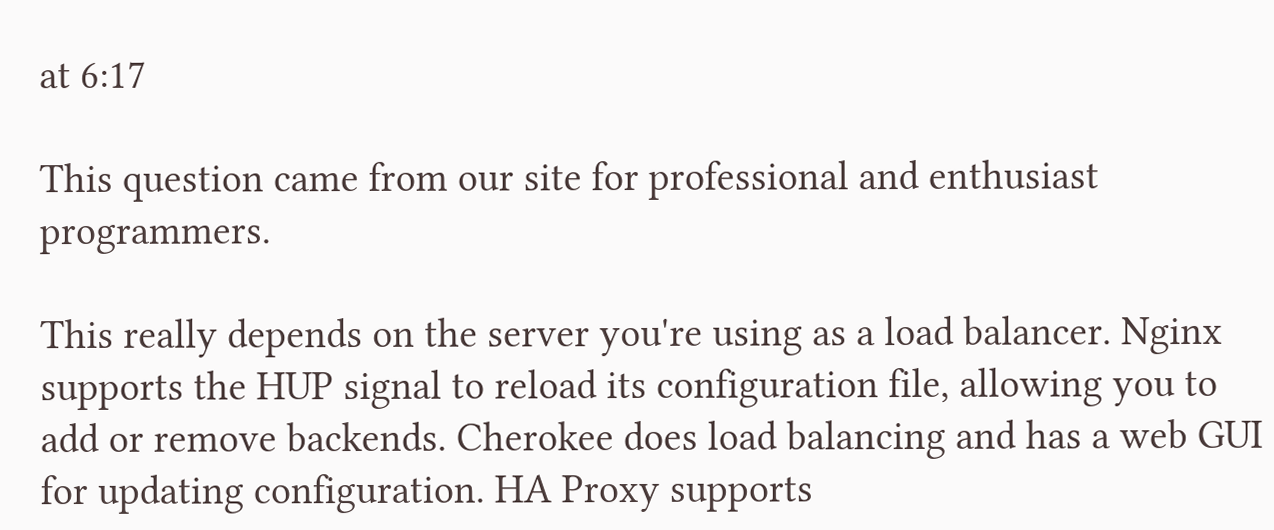at 6:17

This question came from our site for professional and enthusiast programmers.

This really depends on the server you're using as a load balancer. Nginx supports the HUP signal to reload its configuration file, allowing you to add or remove backends. Cherokee does load balancing and has a web GUI for updating configuration. HA Proxy supports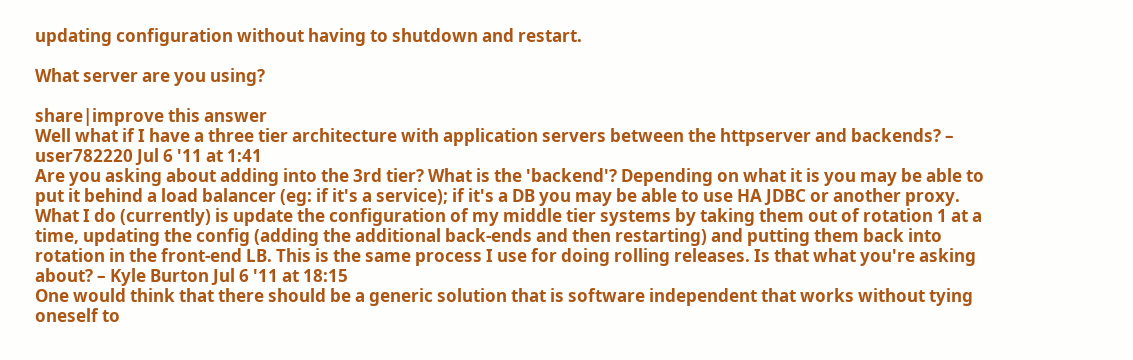updating configuration without having to shutdown and restart.

What server are you using?

share|improve this answer
Well what if I have a three tier architecture with application servers between the httpserver and backends? – user782220 Jul 6 '11 at 1:41
Are you asking about adding into the 3rd tier? What is the 'backend'? Depending on what it is you may be able to put it behind a load balancer (eg: if it's a service); if it's a DB you may be able to use HA JDBC or another proxy. What I do (currently) is update the configuration of my middle tier systems by taking them out of rotation 1 at a time, updating the config (adding the additional back-ends and then restarting) and putting them back into rotation in the front-end LB. This is the same process I use for doing rolling releases. Is that what you're asking about? – Kyle Burton Jul 6 '11 at 18:15
One would think that there should be a generic solution that is software independent that works without tying oneself to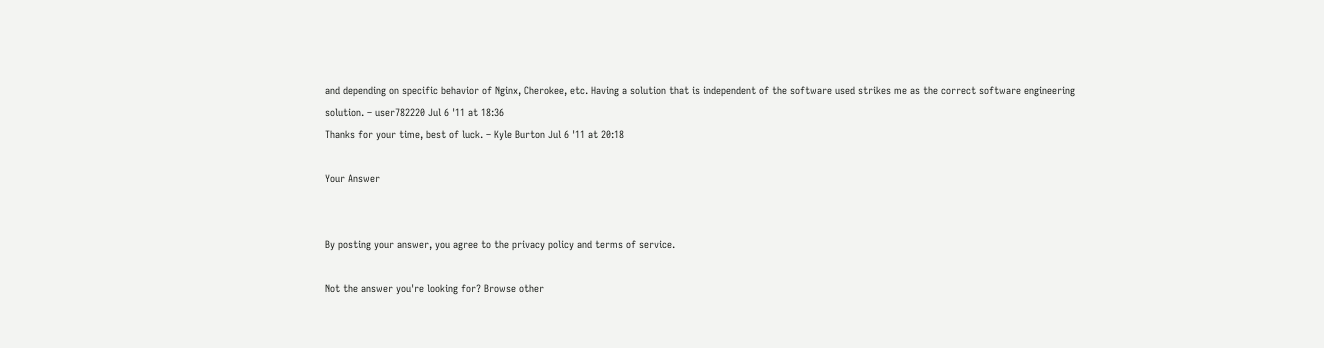and depending on specific behavior of Nginx, Cherokee, etc. Having a solution that is independent of the software used strikes me as the correct software engineering solution. – user782220 Jul 6 '11 at 18:36
Thanks for your time, best of luck. – Kyle Burton Jul 6 '11 at 20:18

Your Answer


By posting your answer, you agree to the privacy policy and terms of service.

Not the answer you're looking for? Browse other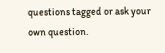questions tagged or ask your own question.